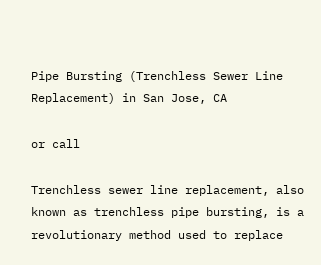Pipe Bursting (Trenchless Sewer Line Replacement) in San Jose, CA

or call

Trenchless sewer line replacement, also known as trenchless pipe bursting, is a revolutionary method used to replace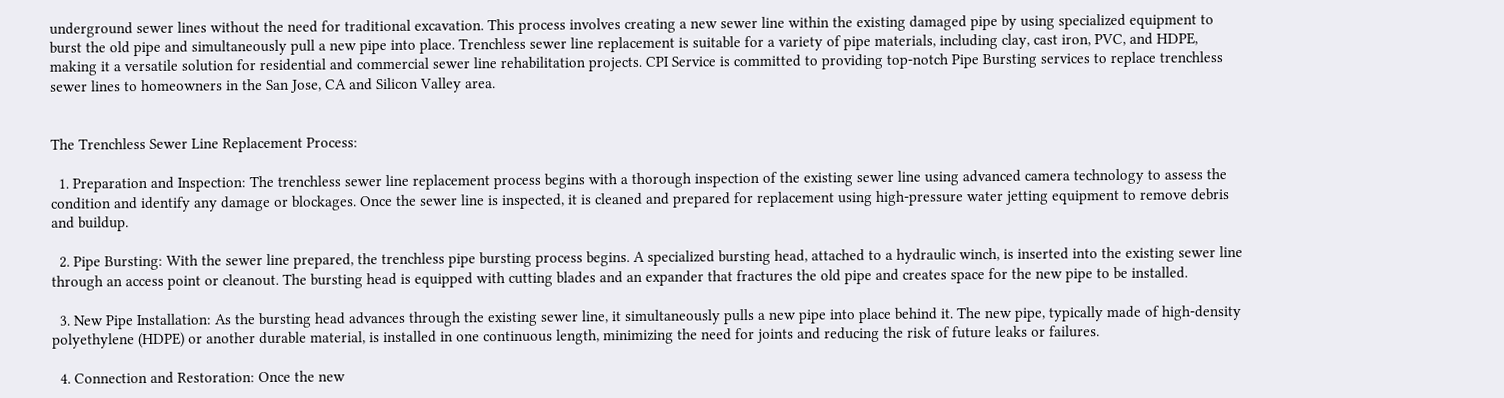underground sewer lines without the need for traditional excavation. This process involves creating a new sewer line within the existing damaged pipe by using specialized equipment to burst the old pipe and simultaneously pull a new pipe into place. Trenchless sewer line replacement is suitable for a variety of pipe materials, including clay, cast iron, PVC, and HDPE, making it a versatile solution for residential and commercial sewer line rehabilitation projects. CPI Service is committed to providing top-notch Pipe Bursting services to replace trenchless sewer lines to homeowners in the San Jose, CA and Silicon Valley area.


The Trenchless Sewer Line Replacement Process:

  1. Preparation and Inspection: The trenchless sewer line replacement process begins with a thorough inspection of the existing sewer line using advanced camera technology to assess the condition and identify any damage or blockages. Once the sewer line is inspected, it is cleaned and prepared for replacement using high-pressure water jetting equipment to remove debris and buildup.

  2. Pipe Bursting: With the sewer line prepared, the trenchless pipe bursting process begins. A specialized bursting head, attached to a hydraulic winch, is inserted into the existing sewer line through an access point or cleanout. The bursting head is equipped with cutting blades and an expander that fractures the old pipe and creates space for the new pipe to be installed.

  3. New Pipe Installation: As the bursting head advances through the existing sewer line, it simultaneously pulls a new pipe into place behind it. The new pipe, typically made of high-density polyethylene (HDPE) or another durable material, is installed in one continuous length, minimizing the need for joints and reducing the risk of future leaks or failures.

  4. Connection and Restoration: Once the new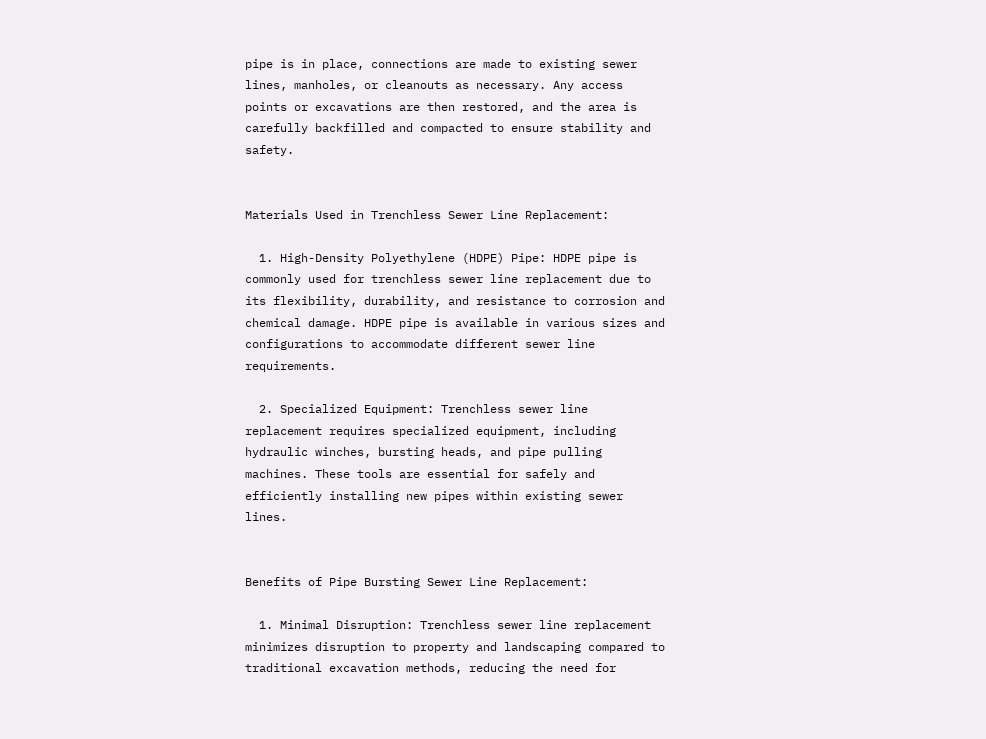pipe is in place, connections are made to existing sewer lines, manholes, or cleanouts as necessary. Any access points or excavations are then restored, and the area is carefully backfilled and compacted to ensure stability and safety.


Materials Used in Trenchless Sewer Line Replacement:

  1. High-Density Polyethylene (HDPE) Pipe: HDPE pipe is commonly used for trenchless sewer line replacement due to its flexibility, durability, and resistance to corrosion and chemical damage. HDPE pipe is available in various sizes and configurations to accommodate different sewer line requirements.

  2. Specialized Equipment: Trenchless sewer line replacement requires specialized equipment, including hydraulic winches, bursting heads, and pipe pulling machines. These tools are essential for safely and efficiently installing new pipes within existing sewer lines.


Benefits of Pipe Bursting Sewer Line Replacement:

  1. Minimal Disruption: Trenchless sewer line replacement minimizes disruption to property and landscaping compared to traditional excavation methods, reducing the need for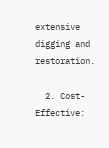extensive digging and restoration.

  2. Cost-Effective: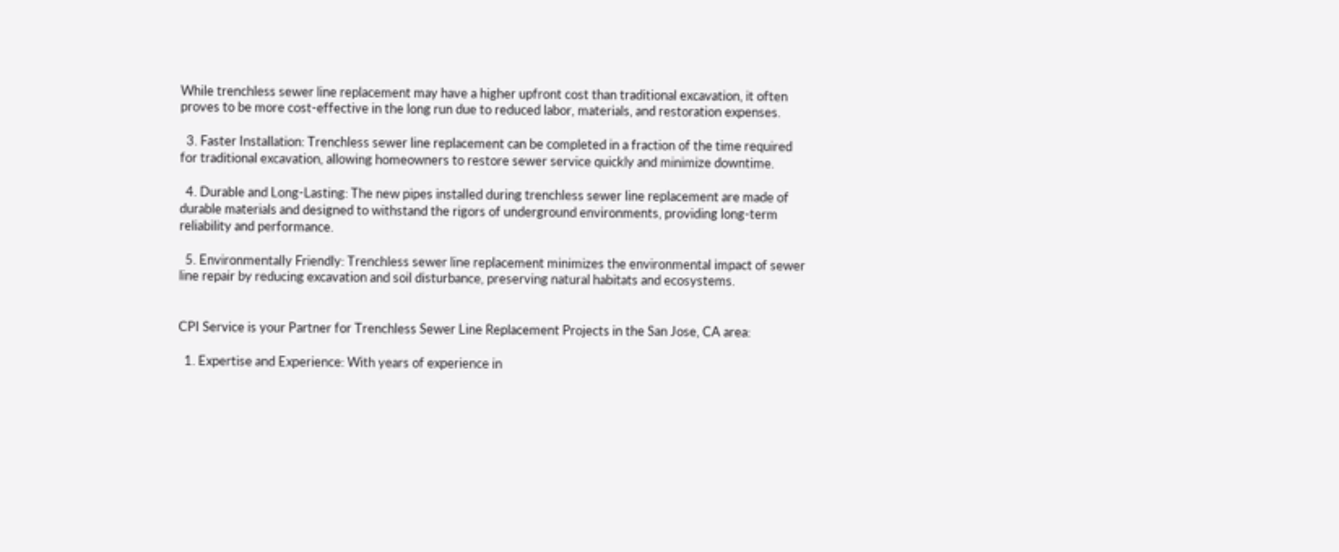While trenchless sewer line replacement may have a higher upfront cost than traditional excavation, it often proves to be more cost-effective in the long run due to reduced labor, materials, and restoration expenses.

  3. Faster Installation: Trenchless sewer line replacement can be completed in a fraction of the time required for traditional excavation, allowing homeowners to restore sewer service quickly and minimize downtime.

  4. Durable and Long-Lasting: The new pipes installed during trenchless sewer line replacement are made of durable materials and designed to withstand the rigors of underground environments, providing long-term reliability and performance.

  5. Environmentally Friendly: Trenchless sewer line replacement minimizes the environmental impact of sewer line repair by reducing excavation and soil disturbance, preserving natural habitats and ecosystems.


CPI Service is your Partner for Trenchless Sewer Line Replacement Projects in the San Jose, CA area:

  1. Expertise and Experience: With years of experience in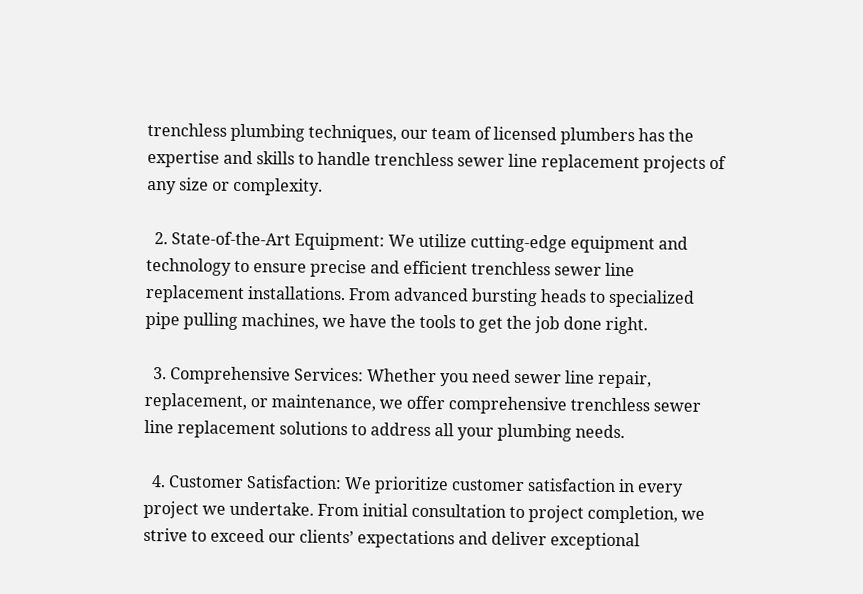trenchless plumbing techniques, our team of licensed plumbers has the expertise and skills to handle trenchless sewer line replacement projects of any size or complexity.

  2. State-of-the-Art Equipment: We utilize cutting-edge equipment and technology to ensure precise and efficient trenchless sewer line replacement installations. From advanced bursting heads to specialized pipe pulling machines, we have the tools to get the job done right.

  3. Comprehensive Services: Whether you need sewer line repair, replacement, or maintenance, we offer comprehensive trenchless sewer line replacement solutions to address all your plumbing needs.

  4. Customer Satisfaction: We prioritize customer satisfaction in every project we undertake. From initial consultation to project completion, we strive to exceed our clients’ expectations and deliver exceptional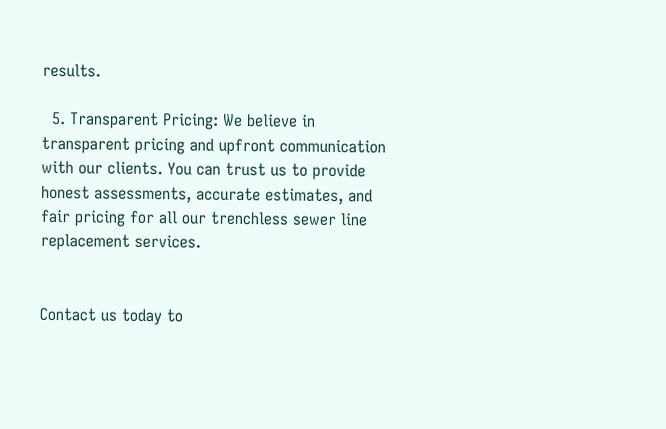results.

  5. Transparent Pricing: We believe in transparent pricing and upfront communication with our clients. You can trust us to provide honest assessments, accurate estimates, and fair pricing for all our trenchless sewer line replacement services.


Contact us today to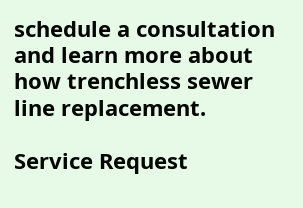schedule a consultation and learn more about how trenchless sewer line replacement.

Service Request